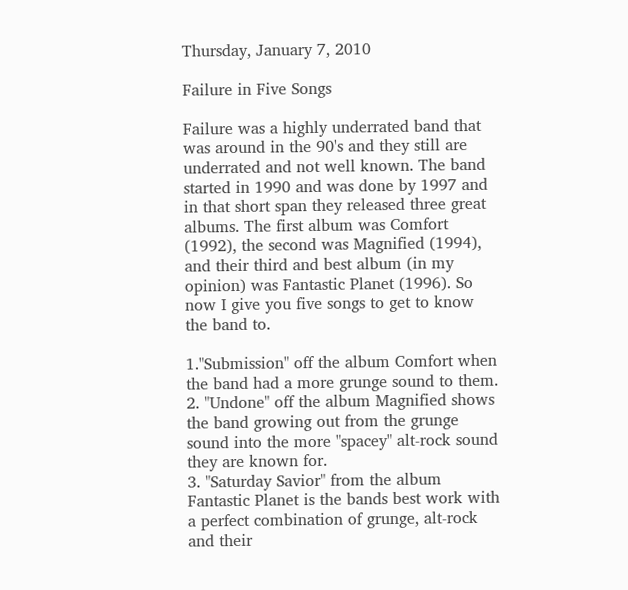Thursday, January 7, 2010

Failure in Five Songs

Failure was a highly underrated band that was around in the 90's and they still are underrated and not well known. The band started in 1990 and was done by 1997 and in that short span they released three great albums. The first album was Comfort (1992), the second was Magnified (1994), and their third and best album (in my opinion) was Fantastic Planet (1996). So now I give you five songs to get to know the band to.

1."Submission" off the album Comfort when the band had a more grunge sound to them.
2. "Undone" off the album Magnified shows the band growing out from the grunge sound into the more "spacey" alt-rock sound they are known for.
3. "Saturday Savior" from the album Fantastic Planet is the bands best work with a perfect combination of grunge, alt-rock and their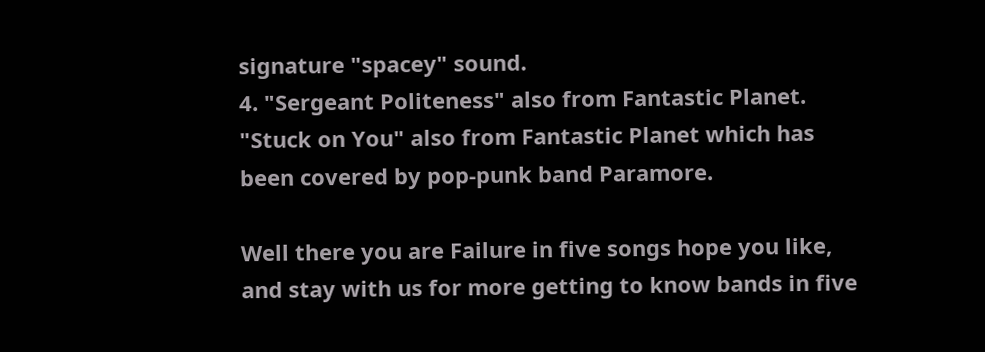signature "spacey" sound.
4. "Sergeant Politeness" also from Fantastic Planet.
"Stuck on You" also from Fantastic Planet which has been covered by pop-punk band Paramore.

Well there you are Failure in five songs hope you like, and stay with us for more getting to know bands in five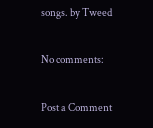songs. by Tweed

No comments:

Post a Comment